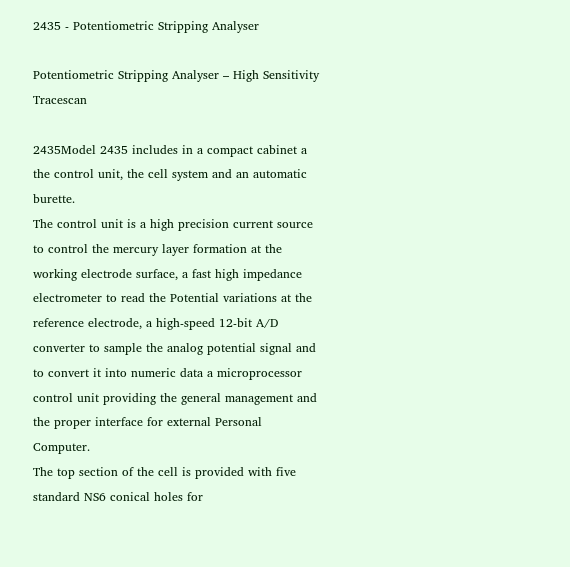2435 - Potentiometric Stripping Analyser

Potentiometric Stripping Analyser – High Sensitivity Tracescan

2435Model 2435 includes in a compact cabinet a the control unit, the cell system and an automatic burette.
The control unit is a high precision current source to control the mercury layer formation at the working electrode surface, a fast high impedance electrometer to read the Potential variations at the reference electrode, a high-speed 12-bit A/D converter to sample the analog potential signal and to convert it into numeric data a microprocessor control unit providing the general management and the proper interface for external Personal Computer.
The top section of the cell is provided with five standard NS6 conical holes for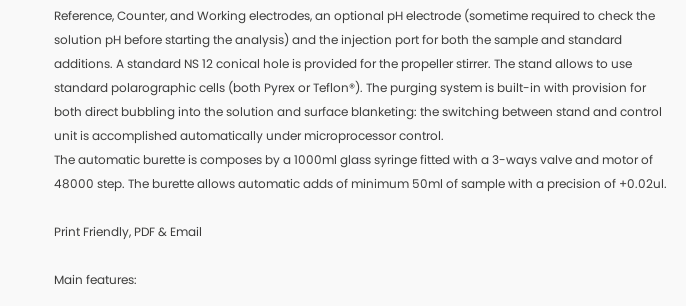Reference, Counter, and Working electrodes, an optional pH electrode (sometime required to check the solution pH before starting the analysis) and the injection port for both the sample and standard additions. A standard NS 12 conical hole is provided for the propeller stirrer. The stand allows to use standard polarographic cells (both Pyrex or Teflon®). The purging system is built-in with provision for both direct bubbling into the solution and surface blanketing: the switching between stand and control unit is accomplished automatically under microprocessor control.
The automatic burette is composes by a 1000ml glass syringe fitted with a 3-ways valve and motor of 48000 step. The burette allows automatic adds of minimum 50ml of sample with a precision of +0.02ul.

Print Friendly, PDF & Email

Main features: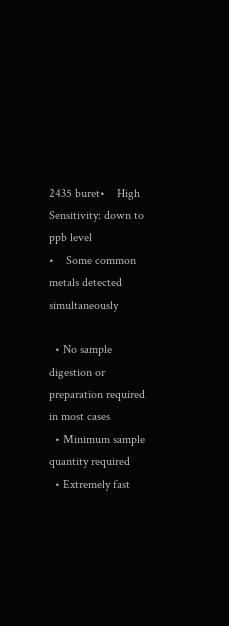2435 buret•    High Sensitivity: down to ppb level
•    Some common metals detected simultaneously

  • No sample digestion or preparation required in most cases
  • Minimum sample quantity required
  • Extremely fast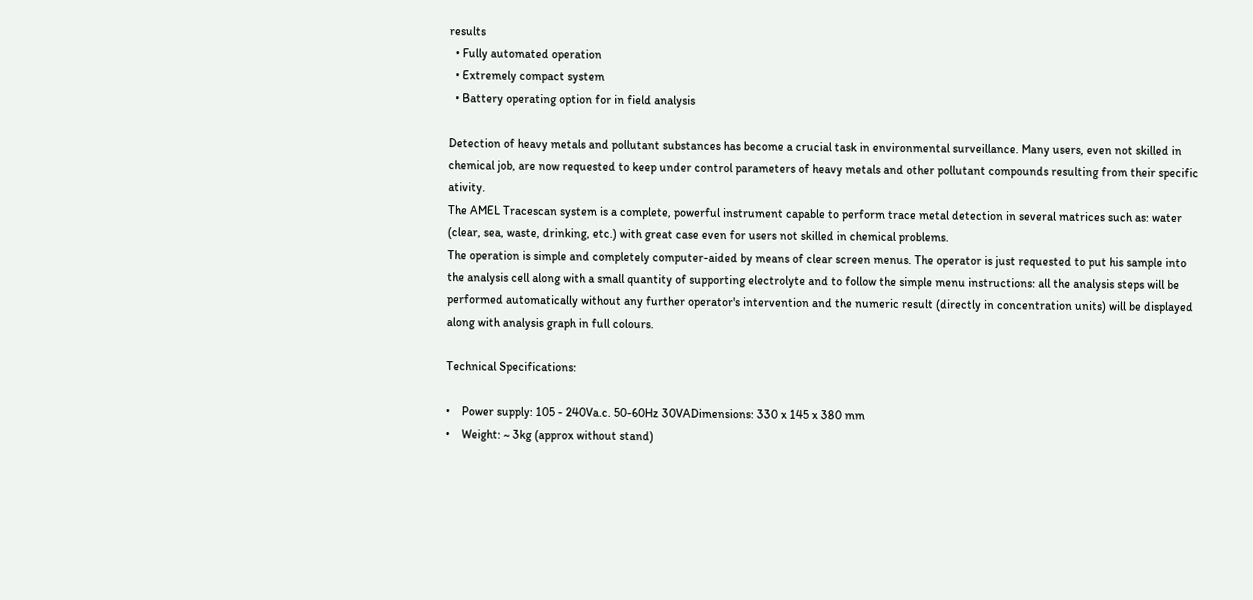results
  • Fully automated operation
  • Extremely compact system
  • Battery operating option for in field analysis

Detection of heavy metals and pollutant substances has become a crucial task in environmental surveillance. Many users, even not skilled in chemical job, are now requested to keep under control parameters of heavy metals and other pollutant compounds resulting from their specific ativity.
The AMEL Tracescan system is a complete, powerful instrument capable to perform trace metal detection in several matrices such as: water (clear, sea, waste, drinking, etc.) with great case even for users not skilled in chemical problems.
The operation is simple and completely computer-aided by means of clear screen menus. The operator is just requested to put his sample into the analysis cell along with a small quantity of supporting electrolyte and to follow the simple menu instructions: all the analysis steps will be performed automatically without any further operator's intervention and the numeric result (directly in concentration units) will be displayed along with analysis graph in full colours.

Technical Specifications:

•    Power supply: 105 - 240Va.c. 50-60Hz 30VADimensions: 330 x 145 x 380 mm
•    Weight: ~ 3kg (approx without stand)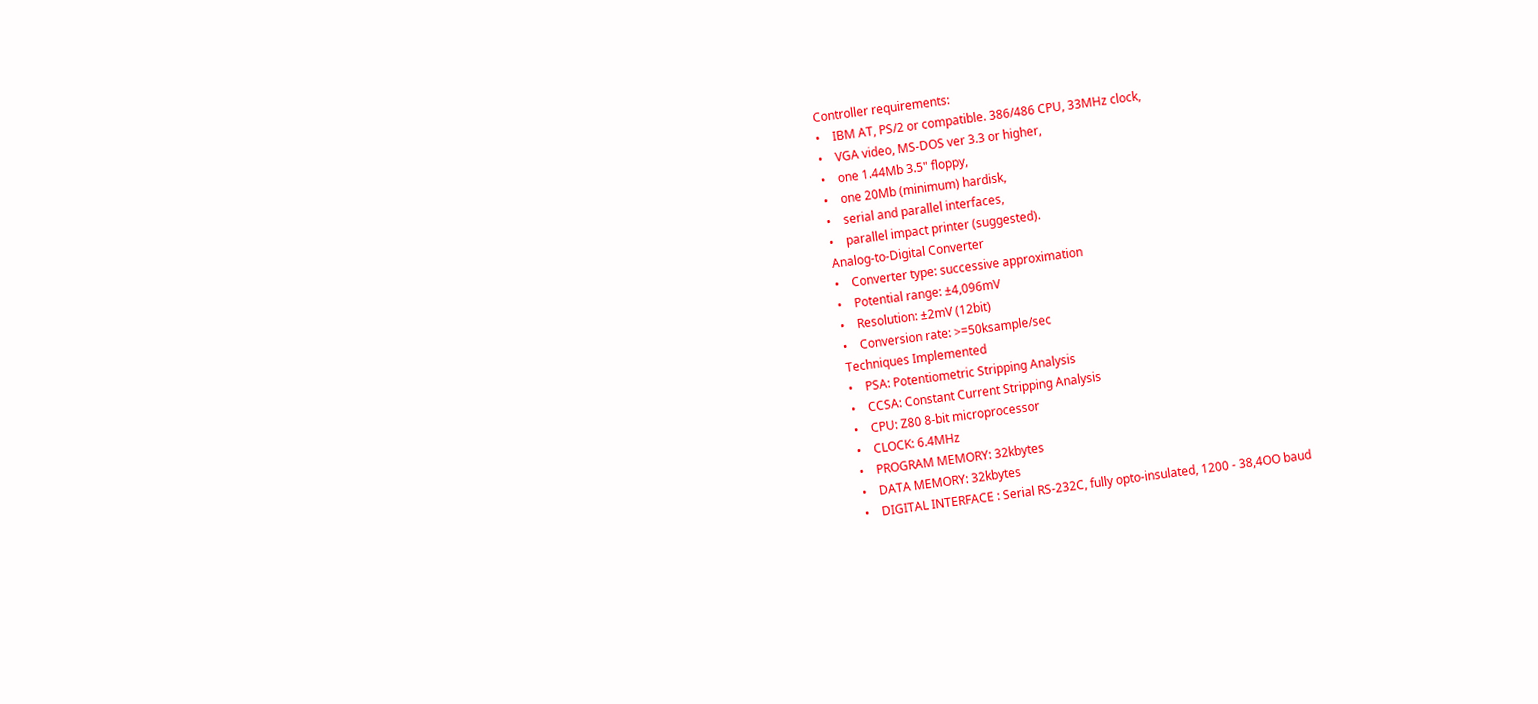Controller requirements:
•    IBM AT, PS/2 or compatible. 386/486 CPU, 33MHz clock,
•    VGA video, MS-DOS ver 3.3 or higher,
•    one 1.44Mb 3.5" floppy,
•    one 20Mb (minimum) hardisk,
•    serial and parallel interfaces,
•    parallel impact printer (suggested).
Analog-to-Digital Converter
•    Converter type: successive approximation
•    Potential range: ±4,096mV
•    Resolution: ±2mV (12bit)
•    Conversion rate: >=50ksample/sec
Techniques Implemented
•    PSA: Potentiometric Stripping Analysis
•    CCSA: Constant Current Stripping Analysis
•    CPU: Z80 8-bit microprocessor
•    CLOCK: 6.4MHz
•    PROGRAM MEMORY: 32kbytes
•    DATA MEMORY: 32kbytes
•    DIGITAL INTERFACE : Serial RS-232C, fully opto-insulated, 1200 - 38,4OO baud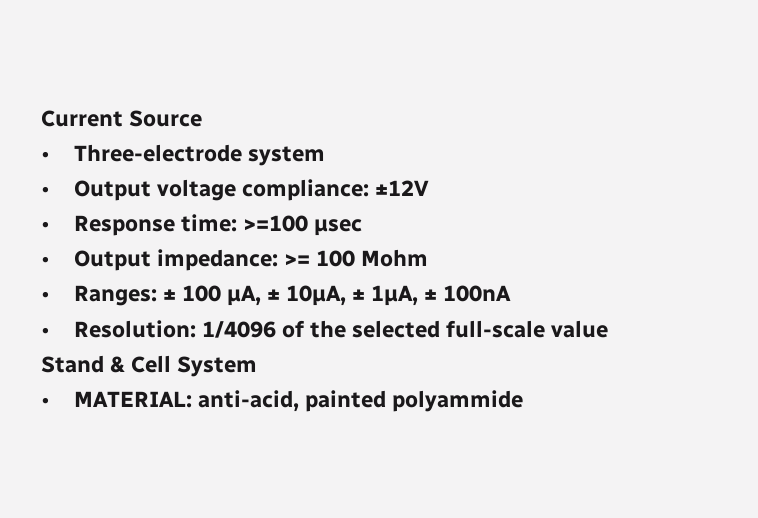Current Source
•    Three-electrode system
•    Output voltage compliance: ±12V
•    Response time: >=100 µsec
•    Output impedance: >= 100 Mohm
•    Ranges: ± 100 µA, ± 10µA, ± 1µA, ± 100nA
•    Resolution: 1/4096 of the selected full-scale value
Stand & Cell System
•    MATERIAL: anti-acid, painted polyammide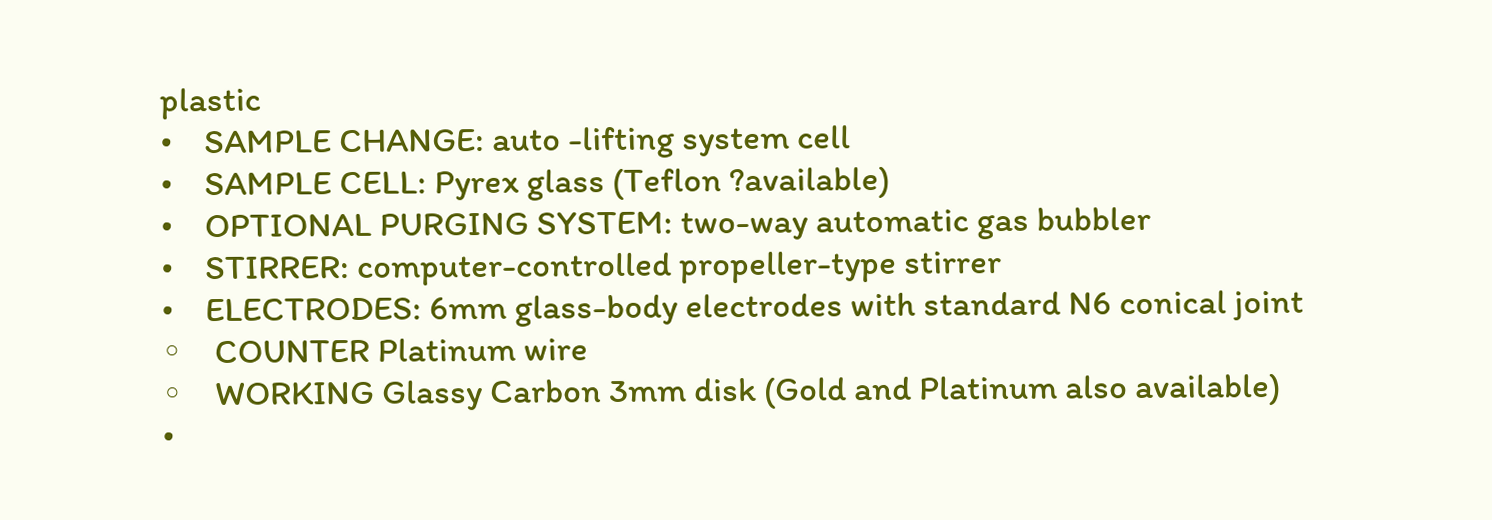plastic
•    SAMPLE CHANGE: auto -lifting system cell
•    SAMPLE CELL: Pyrex glass (Teflon ?available)
•    OPTIONAL PURGING SYSTEM: two-way automatic gas bubbler
•    STIRRER: computer-controlled propeller-type stirrer
•    ELECTRODES: 6mm glass-body electrodes with standard N6 conical joint
◦    COUNTER Platinum wire
◦    WORKING Glassy Carbon 3mm disk (Gold and Platinum also available)
•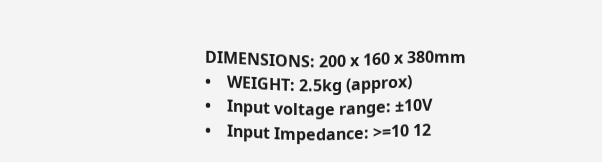DIMENSIONS: 200 x 160 x 380mm
•    WEIGHT: 2.5kg (approx)
•    Input voltage range: ±10V
•    Input Impedance: >=10 12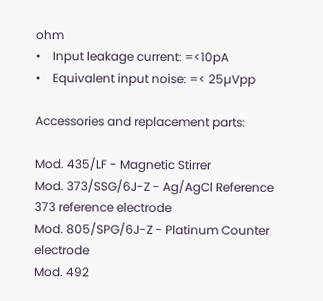ohm
•    Input leakage current: =<10pA
•    Equivalent input noise: =< 25µVpp

Accessories and replacement parts:

Mod. 435/LF - Magnetic Stirrer
Mod. 373/SSG/6J-Z - Ag/AgCl Reference 373 reference electrode
Mod. 805/SPG/6J-Z - Platinum Counter electrode
Mod. 492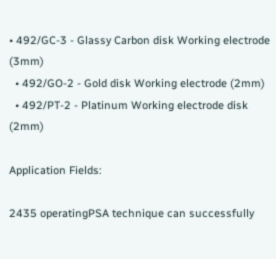• 492/GC-3 - Glassy Carbon disk Working electrode (3mm)
  • 492/GO-2 - Gold disk Working electrode (2mm)
  • 492/PT-2 - Platinum Working electrode disk (2mm)

Application Fields:

2435 operatingPSA technique can successfully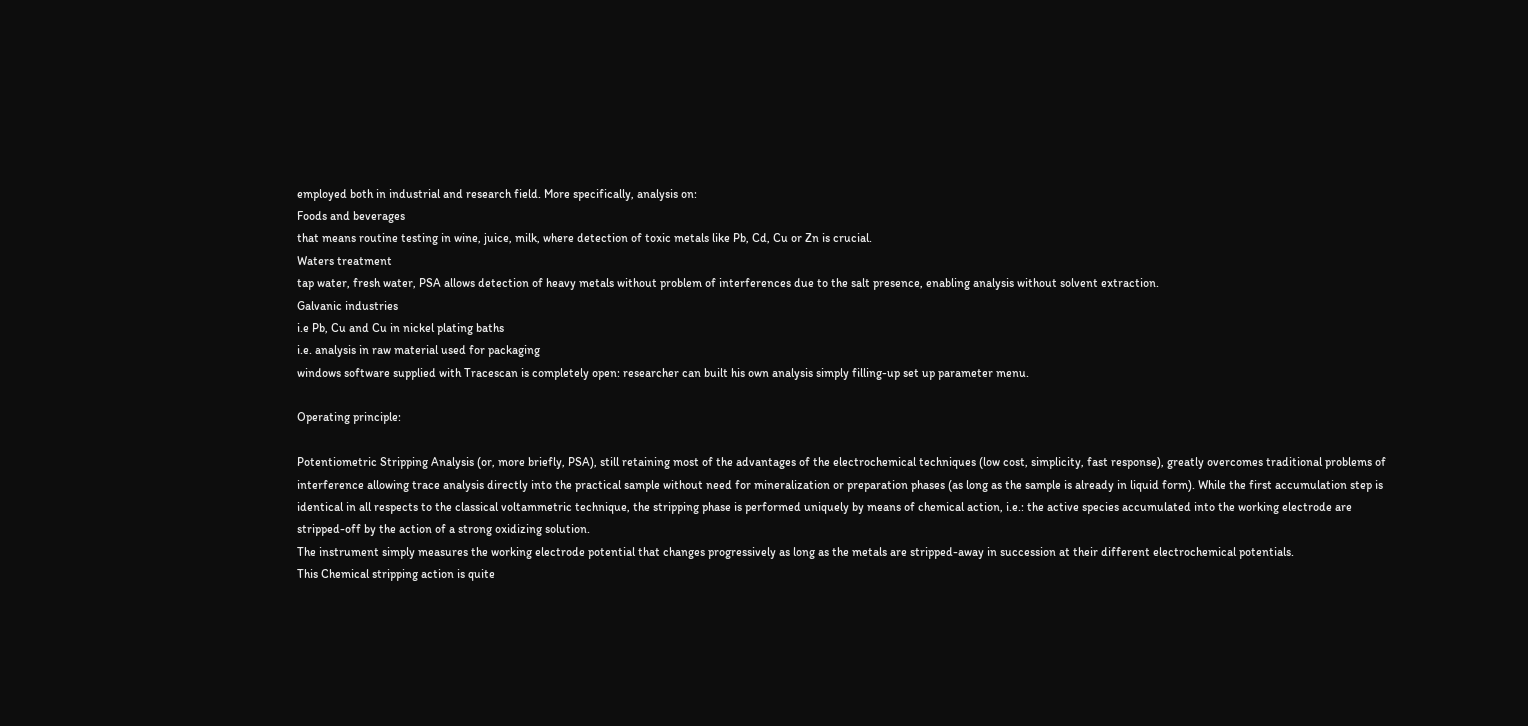employed both in industrial and research field. More specifically, analysis on:
Foods and beverages
that means routine testing in wine, juice, milk, where detection of toxic metals like Pb, Cd, Cu or Zn is crucial.
Waters treatment
tap water, fresh water, PSA allows detection of heavy metals without problem of interferences due to the salt presence, enabling analysis without solvent extraction.
Galvanic industries
i.e Pb, Cu and Cu in nickel plating baths
i.e. analysis in raw material used for packaging
windows software supplied with Tracescan is completely open: researcher can built his own analysis simply filling-up set up parameter menu.

Operating principle:

Potentiometric Stripping Analysis (or, more briefly, PSA), still retaining most of the advantages of the electrochemical techniques (low cost, simplicity, fast response), greatly overcomes traditional problems of interference allowing trace analysis directly into the practical sample without need for mineralization or preparation phases (as long as the sample is already in liquid form). While the first accumulation step is identical in all respects to the classical voltammetric technique, the stripping phase is performed uniquely by means of chemical action, i.e.: the active species accumulated into the working electrode are stripped-off by the action of a strong oxidizing solution.
The instrument simply measures the working electrode potential that changes progressively as long as the metals are stripped-away in succession at their different electrochemical potentials.
This Chemical stripping action is quite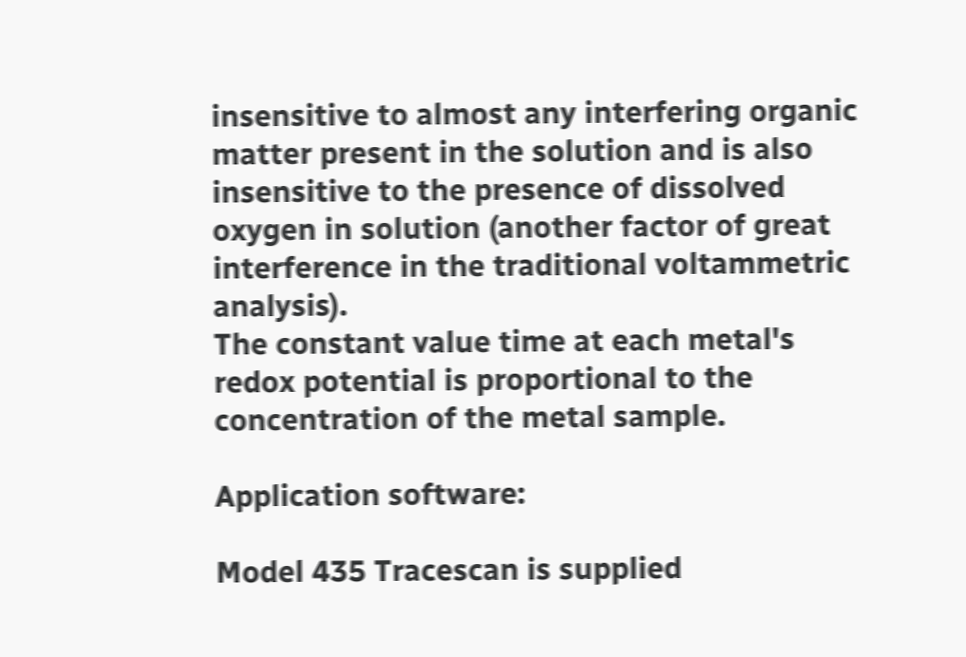insensitive to almost any interfering organic matter present in the solution and is also insensitive to the presence of dissolved oxygen in solution (another factor of great interference in the traditional voltammetric analysis).
The constant value time at each metal's redox potential is proportional to the concentration of the metal sample.

Application software:

Model 435 Tracescan is supplied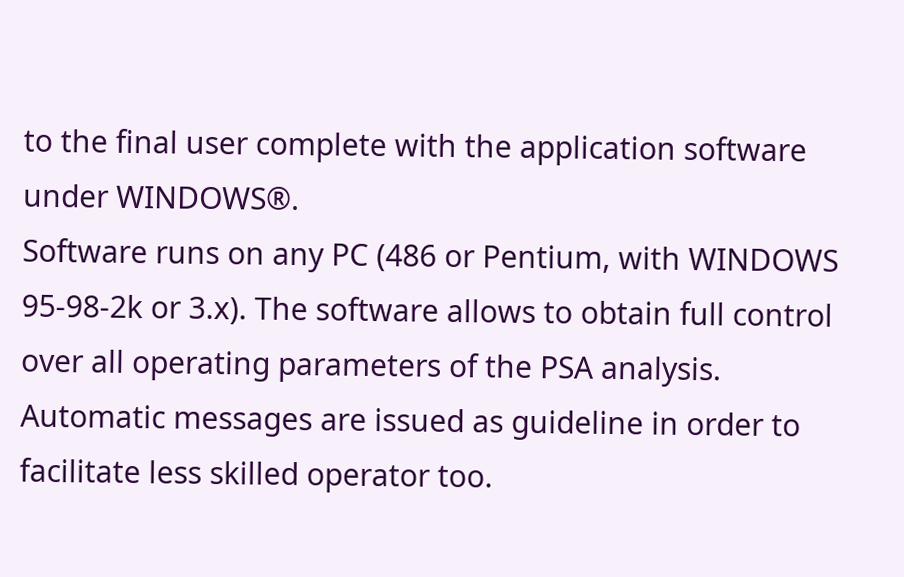to the final user complete with the application software under WINDOWS®.
Software runs on any PC (486 or Pentium, with WINDOWS 95-98-2k or 3.x). The software allows to obtain full control over all operating parameters of the PSA analysis. Automatic messages are issued as guideline in order to facilitate less skilled operator too.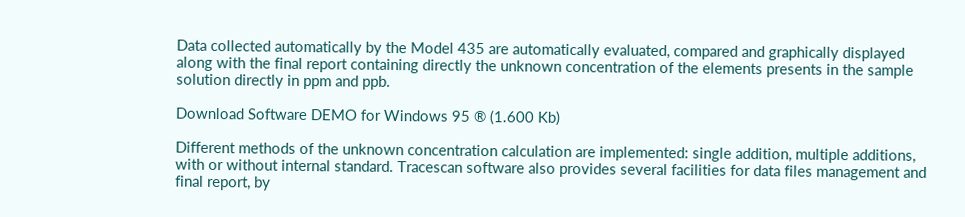Data collected automatically by the Model 435 are automatically evaluated, compared and graphically displayed along with the final report containing directly the unknown concentration of the elements presents in the sample solution directly in ppm and ppb.

Download Software DEMO for Windows 95 ® (1.600 Kb)

Different methods of the unknown concentration calculation are implemented: single addition, multiple additions, with or without internal standard. Tracescan software also provides several facilities for data files management and final report, by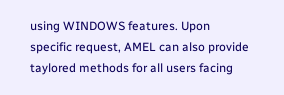using WINDOWS features. Upon specific request, AMEL can also provide taylored methods for all users facing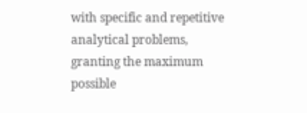with specific and repetitive analytical problems, granting the maximum possible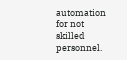automation for not skilled personnel.